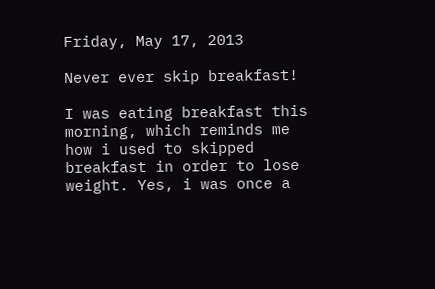Friday, May 17, 2013

Never ever skip breakfast!

I was eating breakfast this morning, which reminds me how i used to skipped breakfast in order to lose weight. Yes, i was once a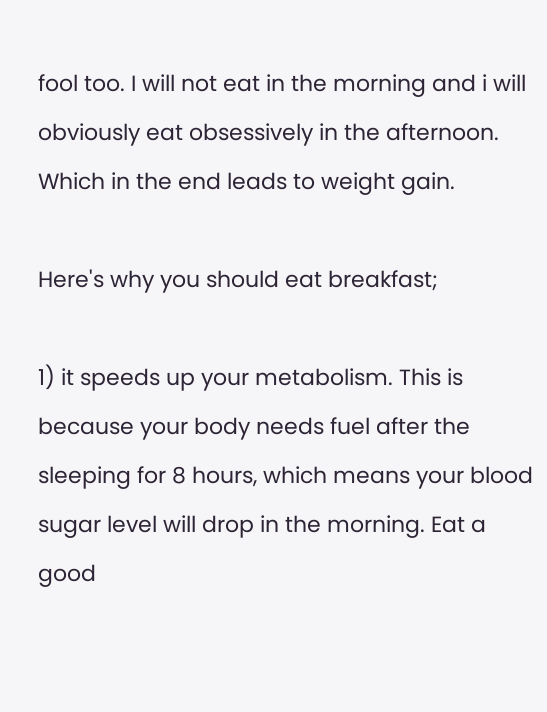fool too. I will not eat in the morning and i will obviously eat obsessively in the afternoon. Which in the end leads to weight gain.

Here's why you should eat breakfast;

1) it speeds up your metabolism. This is because your body needs fuel after the sleeping for 8 hours, which means your blood sugar level will drop in the morning. Eat a good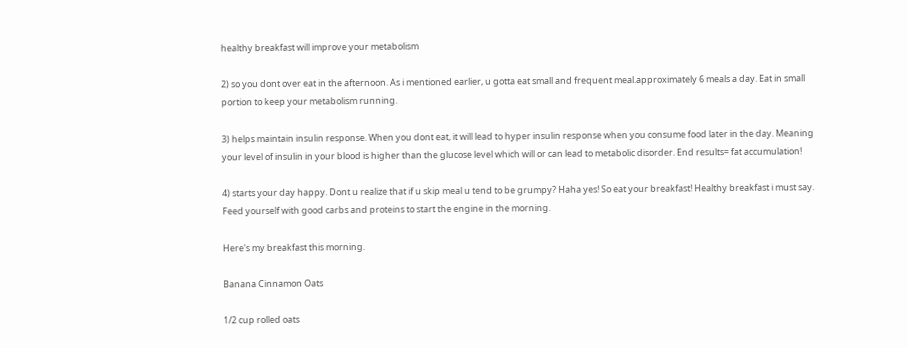healthy breakfast will improve your metabolism

2) so you dont over eat in the afternoon. As i mentioned earlier, u gotta eat small and frequent meal.approximately 6 meals a day. Eat in small portion to keep your metabolism running.

3) helps maintain insulin response. When you dont eat, it will lead to hyper insulin response when you consume food later in the day. Meaning your level of insulin in your blood is higher than the glucose level which will or can lead to metabolic disorder. End results= fat accumulation!

4) starts your day happy. Dont u realize that if u skip meal u tend to be grumpy? Haha yes! So eat your breakfast! Healthy breakfast i must say. Feed yourself with good carbs and proteins to start the engine in the morning.

Here's my breakfast this morning.

Banana Cinnamon Oats

1/2 cup rolled oats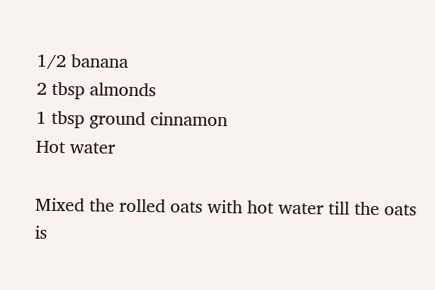1/2 banana
2 tbsp almonds
1 tbsp ground cinnamon
Hot water

Mixed the rolled oats with hot water till the oats is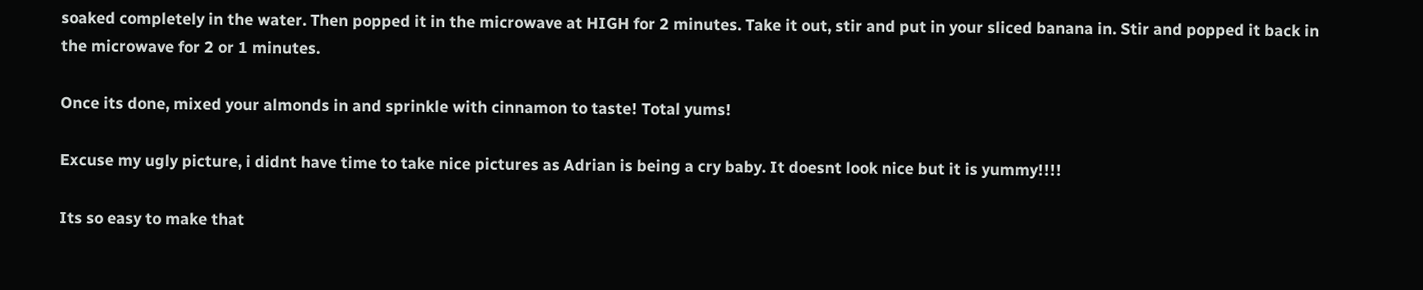soaked completely in the water. Then popped it in the microwave at HIGH for 2 minutes. Take it out, stir and put in your sliced banana in. Stir and popped it back in the microwave for 2 or 1 minutes.

Once its done, mixed your almonds in and sprinkle with cinnamon to taste! Total yums!

Excuse my ugly picture, i didnt have time to take nice pictures as Adrian is being a cry baby. It doesnt look nice but it is yummy!!!!

Its so easy to make that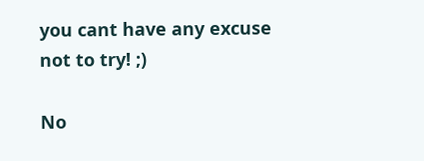you cant have any excuse not to try! ;)

No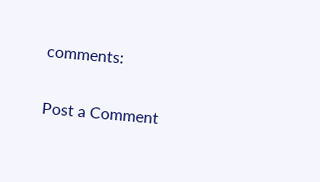comments:

Post a Comment